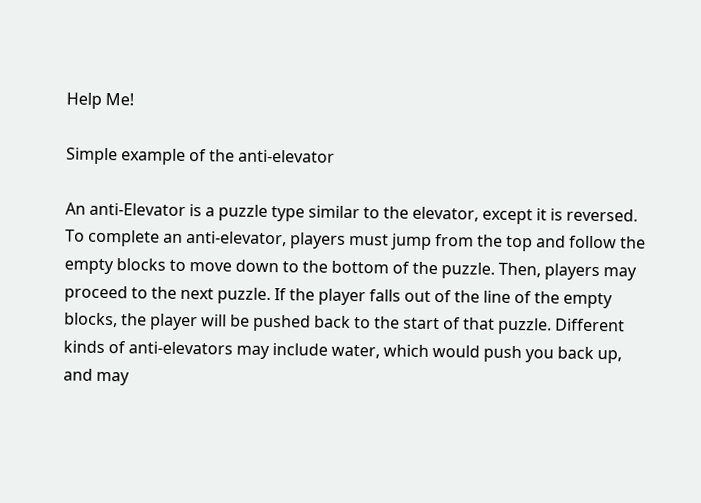Help Me!

Simple example of the anti-elevator

An anti-Elevator is a puzzle type similar to the elevator, except it is reversed. To complete an anti-elevator, players must jump from the top and follow the empty blocks to move down to the bottom of the puzzle. Then, players may proceed to the next puzzle. If the player falls out of the line of the empty blocks, the player will be pushed back to the start of that puzzle. Different kinds of anti-elevators may include water, which would push you back up, and may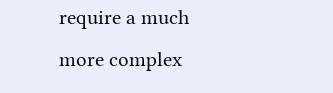require a much more complex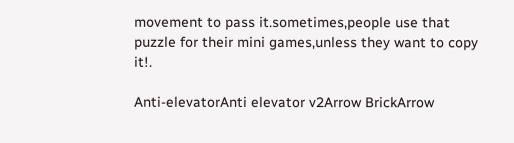movement to pass it.sometimes,people use that puzzle for their mini games,unless they want to copy it!.

Anti-elevatorAnti elevator v2Arrow BrickArrow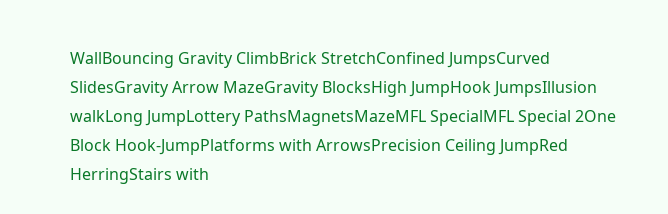WallBouncing Gravity ClimbBrick StretchConfined JumpsCurved SlidesGravity Arrow MazeGravity BlocksHigh JumpHook JumpsIllusion walkLong JumpLottery PathsMagnetsMazeMFL SpecialMFL Special 2One Block Hook-JumpPlatforms with ArrowsPrecision Ceiling JumpRed HerringStairs with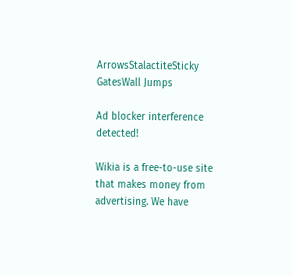ArrowsStalactiteSticky GatesWall Jumps

Ad blocker interference detected!

Wikia is a free-to-use site that makes money from advertising. We have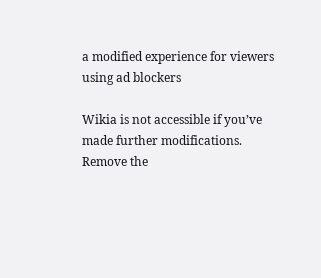a modified experience for viewers using ad blockers

Wikia is not accessible if you’ve made further modifications. Remove the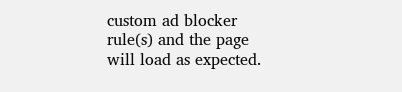custom ad blocker rule(s) and the page will load as expected.